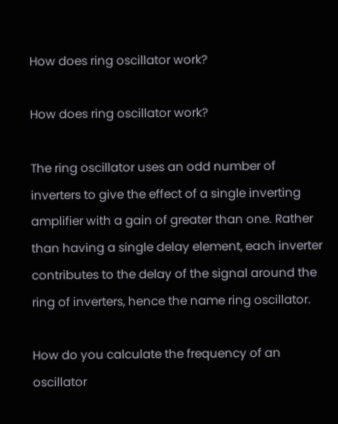How does ring oscillator work?

How does ring oscillator work?

The ring oscillator uses an odd number of inverters to give the effect of a single inverting amplifier with a gain of greater than one. Rather than having a single delay element, each inverter contributes to the delay of the signal around the ring of inverters, hence the name ring oscillator.

How do you calculate the frequency of an oscillator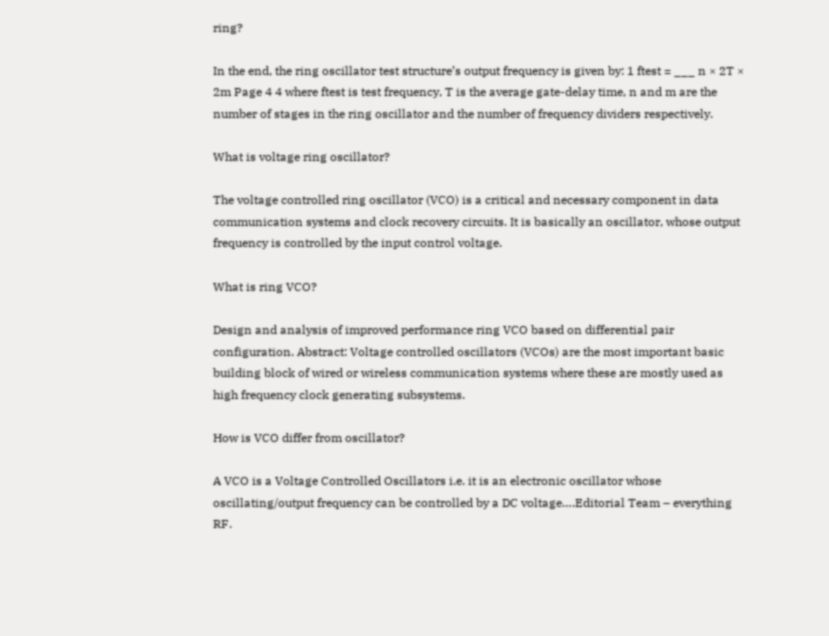ring?

In the end, the ring oscillator test structure’s output frequency is given by: 1 ftest = ___ n × 2T × 2m Page 4 4 where ftest is test frequency, T is the average gate-delay time, n and m are the number of stages in the ring oscillator and the number of frequency dividers respectively.

What is voltage ring oscillator?

The voltage controlled ring oscillator (VCO) is a critical and necessary component in data communication systems and clock recovery circuits. It is basically an oscillator, whose output frequency is controlled by the input control voltage.

What is ring VCO?

Design and analysis of improved performance ring VCO based on differential pair configuration. Abstract: Voltage controlled oscillators (VCOs) are the most important basic building block of wired or wireless communication systems where these are mostly used as high frequency clock generating subsystems.

How is VCO differ from oscillator?

A VCO is a Voltage Controlled Oscillators i.e. it is an electronic oscillator whose oscillating/output frequency can be controlled by a DC voltage….Editorial Team – everything RF.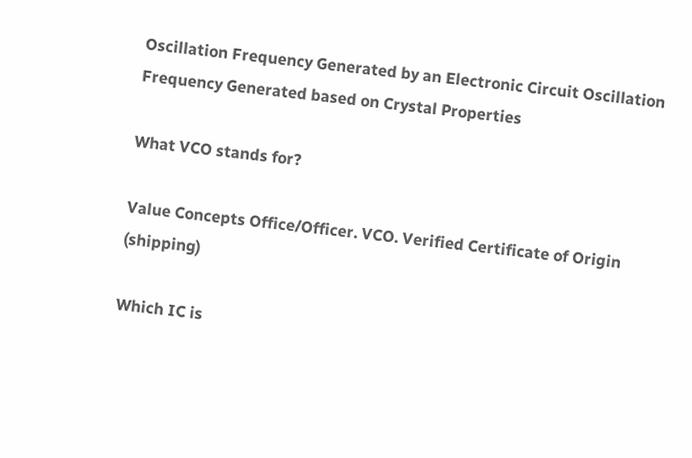Oscillation Frequency Generated by an Electronic Circuit Oscillation Frequency Generated based on Crystal Properties

What VCO stands for?

Value Concepts Office/Officer. VCO. Verified Certificate of Origin (shipping)

Which IC is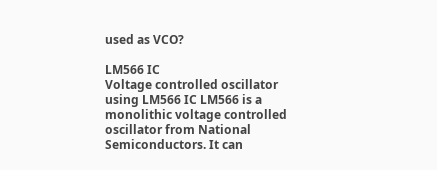used as VCO?

LM566 IC
Voltage controlled oscillator using LM566 IC LM566 is a monolithic voltage controlled oscillator from National Semiconductors. It can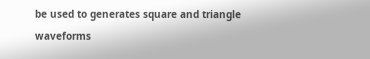be used to generates square and triangle waveforms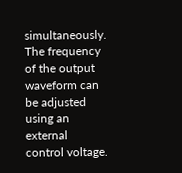simultaneously. The frequency of the output waveform can be adjusted using an external control voltage.